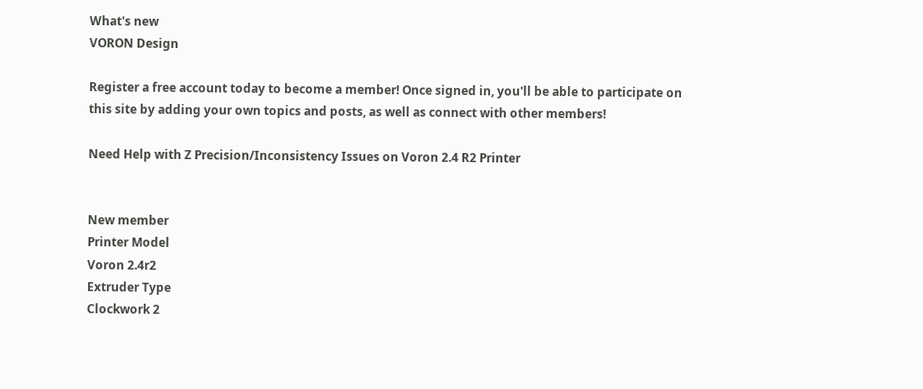What's new
VORON Design

Register a free account today to become a member! Once signed in, you'll be able to participate on this site by adding your own topics and posts, as well as connect with other members!

Need Help with Z Precision/Inconsistency Issues on Voron 2.4 R2 Printer


New member
Printer Model
Voron 2.4r2
Extruder Type
Clockwork 2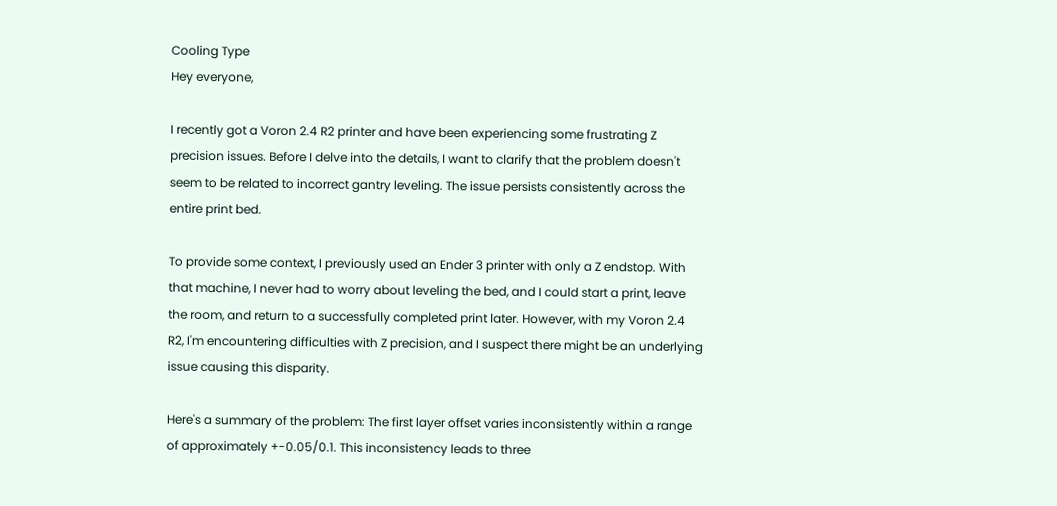Cooling Type
Hey everyone,

I recently got a Voron 2.4 R2 printer and have been experiencing some frustrating Z precision issues. Before I delve into the details, I want to clarify that the problem doesn't seem to be related to incorrect gantry leveling. The issue persists consistently across the entire print bed.

To provide some context, I previously used an Ender 3 printer with only a Z endstop. With that machine, I never had to worry about leveling the bed, and I could start a print, leave the room, and return to a successfully completed print later. However, with my Voron 2.4 R2, I'm encountering difficulties with Z precision, and I suspect there might be an underlying issue causing this disparity.

Here's a summary of the problem: The first layer offset varies inconsistently within a range of approximately +-0.05/0.1. This inconsistency leads to three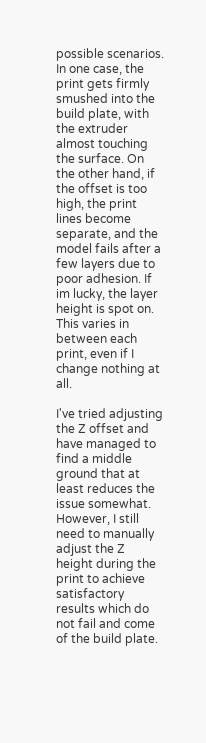possible scenarios. In one case, the print gets firmly smushed into the build plate, with the extruder almost touching the surface. On the other hand, if the offset is too high, the print lines become separate, and the model fails after a few layers due to poor adhesion. If im lucky, the layer height is spot on. This varies in between each print, even if I change nothing at all.

I've tried adjusting the Z offset and have managed to find a middle ground that at least reduces the issue somewhat. However, I still need to manually adjust the Z height during the print to achieve satisfactory results which do not fail and come of the build plate.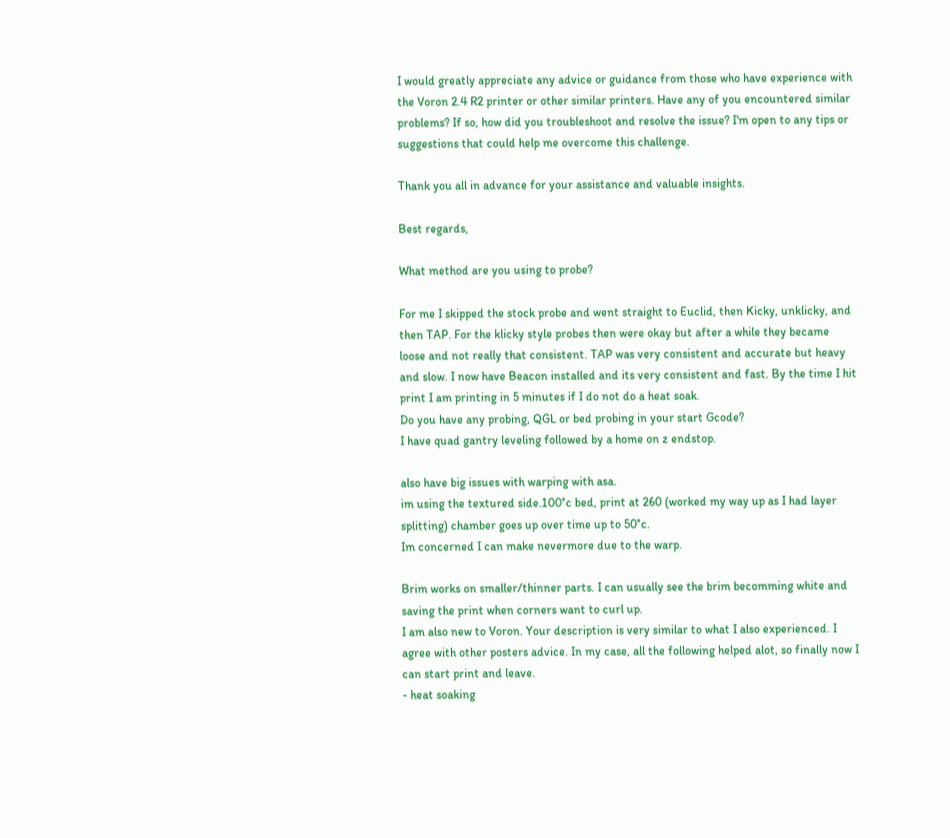I would greatly appreciate any advice or guidance from those who have experience with the Voron 2.4 R2 printer or other similar printers. Have any of you encountered similar problems? If so, how did you troubleshoot and resolve the issue? I'm open to any tips or suggestions that could help me overcome this challenge.

Thank you all in advance for your assistance and valuable insights.

Best regards,

What method are you using to probe?

For me I skipped the stock probe and went straight to Euclid, then Kicky, unklicky, and then TAP. For the klicky style probes then were okay but after a while they became loose and not really that consistent. TAP was very consistent and accurate but heavy and slow. I now have Beacon installed and its very consistent and fast. By the time I hit print I am printing in 5 minutes if I do not do a heat soak.
Do you have any probing, QGL or bed probing in your start Gcode?
I have quad gantry leveling followed by a home on z endstop.

also have big issues with warping with asa.
im using the textured side.100°c bed, print at 260 (worked my way up as I had layer splitting) chamber goes up over time up to 50°c.
Im concerned I can make nevermore due to the warp.

Brim works on smaller/thinner parts. I can usually see the brim becomming white and saving the print when corners want to curl up.
I am also new to Voron. Your description is very similar to what I also experienced. I agree with other posters advice. In my case, all the following helped alot, so finally now I can start print and leave.
- heat soaking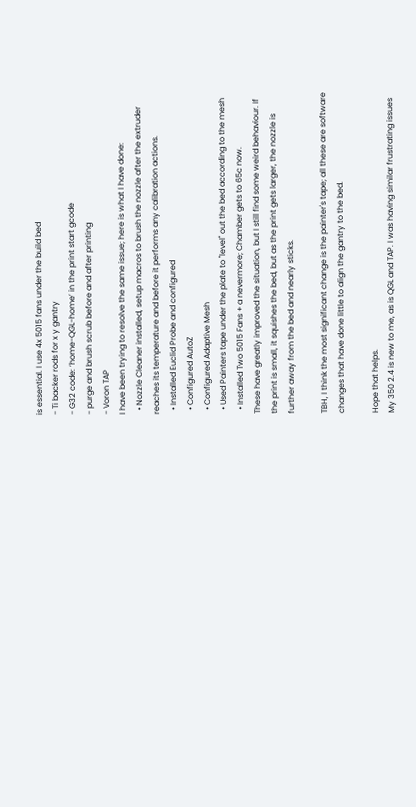is essential. I use 4x 5015 fans under the build bed
- Ti backer rods for x y gantry
- G32 code: ‘home-QGL-home’ in the print start gcode
- purge and brush scrub before and after printing
- Voron TAP
I have been trying to resolve the same issue; here is what I have done:
  • Nozzle Cleaner installed, setup macros to brush the nozzle after the extruder reaches its temperature and before it performs any calibration actions.
  • Installed Euclid Probe and configured
  • Configured AutoZ
  • Configured Adaptive Mesh
  • Used Painters tape under the plate to "level" out the bed according to the mesh
  • Installed Two 5015 Fans + a nevermore; Chamber gets to 65c now.
These have greatly improved the situation, but I still find some weird behaviour. If the print is small, it squishes the bed, but as the print gets larger, the nozzle is further away from the bed and nearly sticks.

TBH, I think the most significant change is the painter's tape; all these are software changes that have done little to align the gantry to the bed.

Hope that helps.
My 350 2.4 is new to me, as is QGL and TAP. I was having similar frustrating issues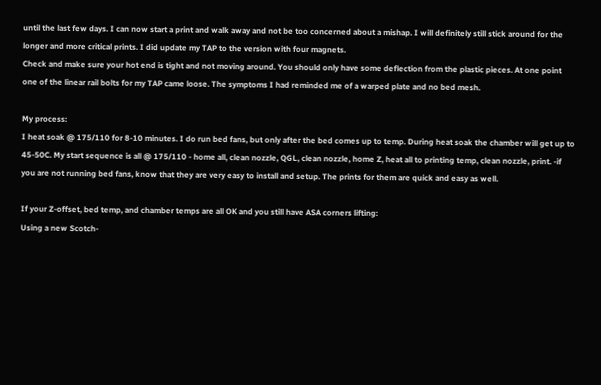until the last few days. I can now start a print and walk away and not be too concerned about a mishap. I will definitely still stick around for the longer and more critical prints. I did update my TAP to the version with four magnets.
Check and make sure your hot end is tight and not moving around. You should only have some deflection from the plastic pieces. At one point one of the linear rail bolts for my TAP came loose. The symptoms I had reminded me of a warped plate and no bed mesh.

My process:
I heat soak @ 175/110 for 8-10 minutes. I do run bed fans, but only after the bed comes up to temp. During heat soak the chamber will get up to 45-50C. My start sequence is all @ 175/110 - home all, clean nozzle, QGL, clean nozzle, home Z, heat all to printing temp, clean nozzle, print. -if you are not running bed fans, know that they are very easy to install and setup. The prints for them are quick and easy as well.

If your Z-offset, bed temp, and chamber temps are all OK and you still have ASA corners lifting:
Using a new Scotch-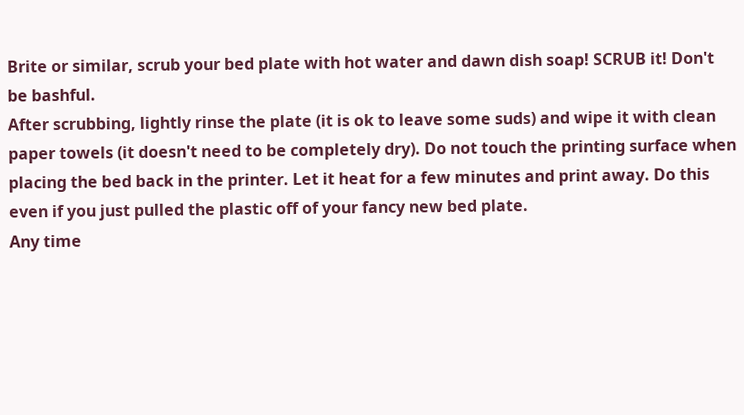Brite or similar, scrub your bed plate with hot water and dawn dish soap! SCRUB it! Don't be bashful.
After scrubbing, lightly rinse the plate (it is ok to leave some suds) and wipe it with clean paper towels (it doesn't need to be completely dry). Do not touch the printing surface when placing the bed back in the printer. Let it heat for a few minutes and print away. Do this even if you just pulled the plastic off of your fancy new bed plate.
Any time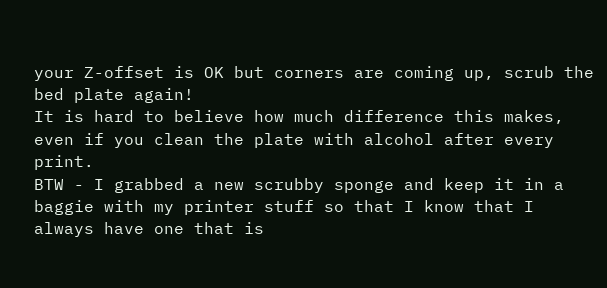your Z-offset is OK but corners are coming up, scrub the bed plate again!
It is hard to believe how much difference this makes, even if you clean the plate with alcohol after every print.
BTW - I grabbed a new scrubby sponge and keep it in a baggie with my printer stuff so that I know that I always have one that is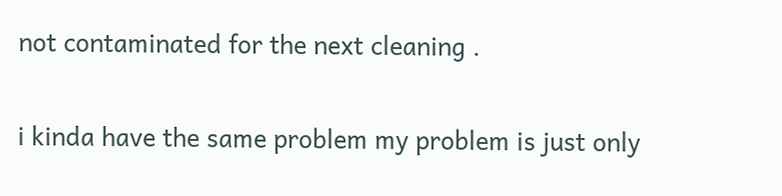not contaminated for the next cleaning .

i kinda have the same problem my problem is just only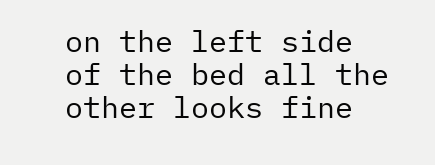on the left side of the bed all the other looks fine